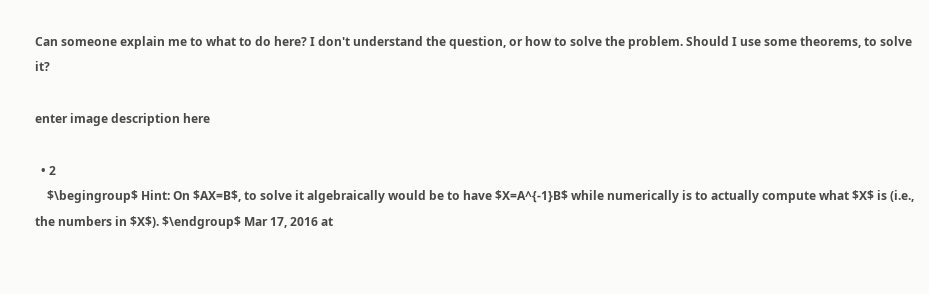Can someone explain me to what to do here? I don't understand the question, or how to solve the problem. Should I use some theorems, to solve it?

enter image description here

  • 2
    $\begingroup$ Hint: On $AX=B$, to solve it algebraically would be to have $X=A^{-1}B$ while numerically is to actually compute what $X$ is (i.e., the numbers in $X$). $\endgroup$ Mar 17, 2016 at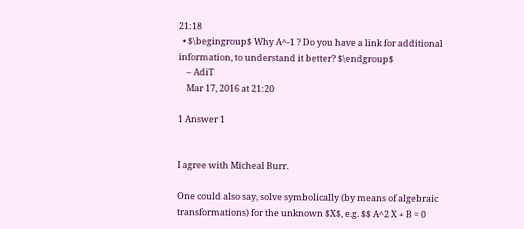21:18
  • $\begingroup$ Why A^-1 ? Do you have a link for additional information, to understand it better? $\endgroup$
    – AdiT
    Mar 17, 2016 at 21:20

1 Answer 1


I agree with Micheal Burr.

One could also say, solve symbolically (by means of algebraic transformations) for the unknown $X$, e.g. $$ A^2 X + B = 0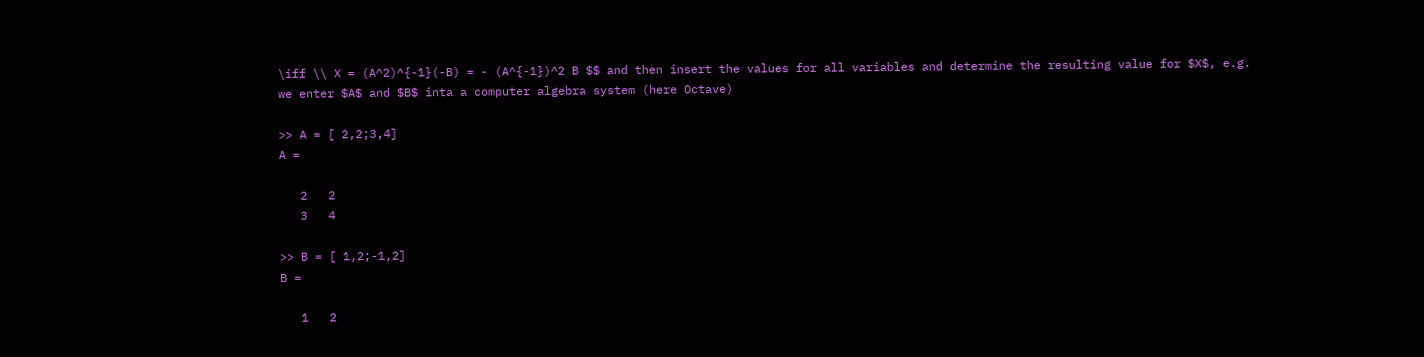\iff \\ X = (A^2)^{-1}(-B) = - (A^{-1})^2 B $$ and then insert the values for all variables and determine the resulting value for $X$, e.g. we enter $A$ and $B$ inta a computer algebra system (here Octave)

>> A = [ 2,2;3,4]
A =

   2   2
   3   4

>> B = [ 1,2;-1,2]
B =

   1   2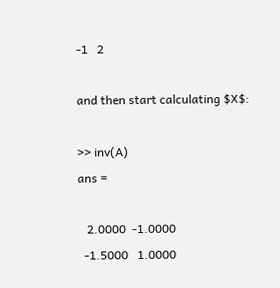-1   2

and then start calculating $X$:

>> inv(A)
ans =

   2.0000  -1.0000
  -1.5000   1.0000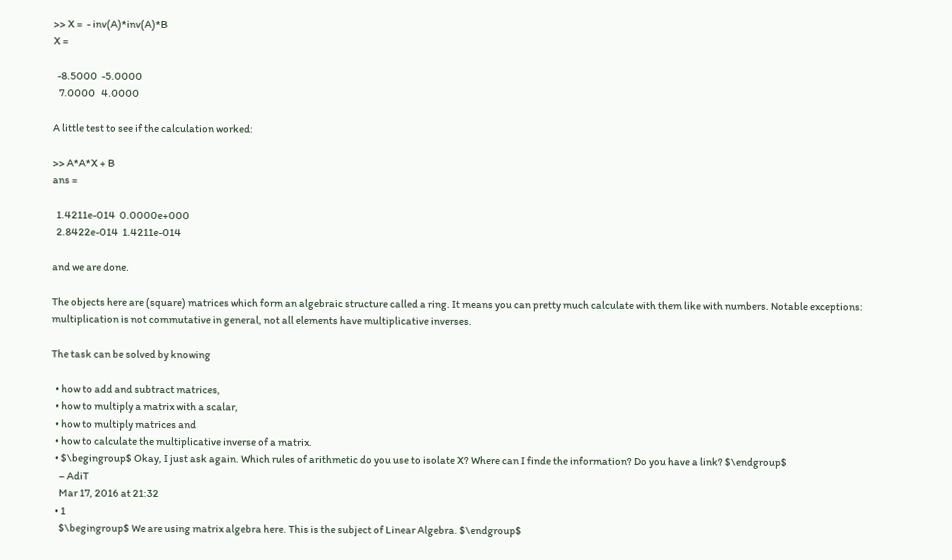>> X =  - inv(A)*inv(A)*B
X =

  -8.5000  -5.0000
   7.0000   4.0000

A little test to see if the calculation worked:

>> A*A*X + B
ans =

  1.4211e-014  0.0000e+000
  2.8422e-014  1.4211e-014

and we are done.

The objects here are (square) matrices which form an algebraic structure called a ring. It means you can pretty much calculate with them like with numbers. Notable exceptions: multiplication is not commutative in general, not all elements have multiplicative inverses.

The task can be solved by knowing

  • how to add and subtract matrices,
  • how to multiply a matrix with a scalar,
  • how to multiply matrices and
  • how to calculate the multiplicative inverse of a matrix.
  • $\begingroup$ Okay, I just ask again. Which rules of arithmetic do you use to isolate X? Where can I finde the information? Do you have a link? $\endgroup$
    – AdiT
    Mar 17, 2016 at 21:32
  • 1
    $\begingroup$ We are using matrix algebra here. This is the subject of Linear Algebra. $\endgroup$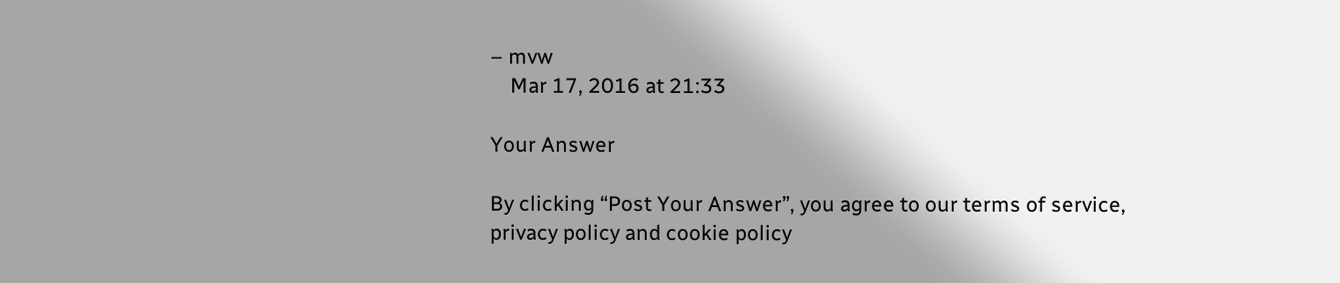– mvw
    Mar 17, 2016 at 21:33

Your Answer

By clicking “Post Your Answer”, you agree to our terms of service, privacy policy and cookie policy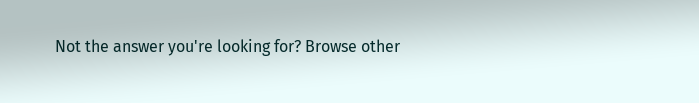Not the answer you're looking for? Browse other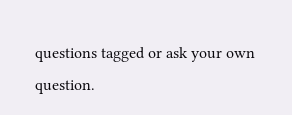questions tagged or ask your own question.